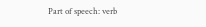Part of speech: verb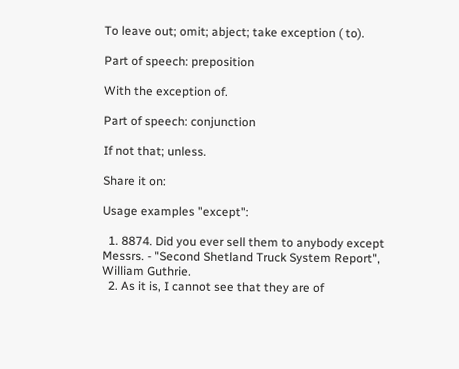To leave out; omit; abject; take exception ( to).

Part of speech: preposition

With the exception of.

Part of speech: conjunction

If not that; unless.

Share it on:

Usage examples "except":

  1. 8874. Did you ever sell them to anybody except Messrs. - "Second Shetland Truck System Report", William Guthrie.
  2. As it is, I cannot see that they are of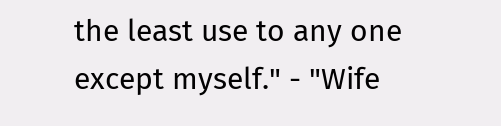the least use to any one except myself." - "Wife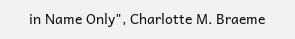in Name Only", Charlotte M. Braeme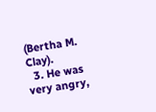(Bertha M. Clay).
  3. He was very angry,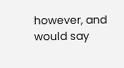however, and would say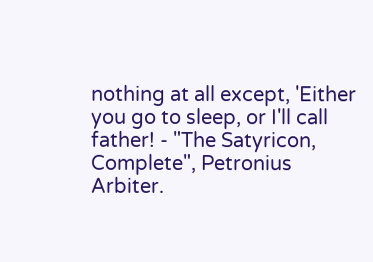nothing at all except, 'Either you go to sleep, or I'll call father! - "The Satyricon, Complete", Petronius Arbiter.